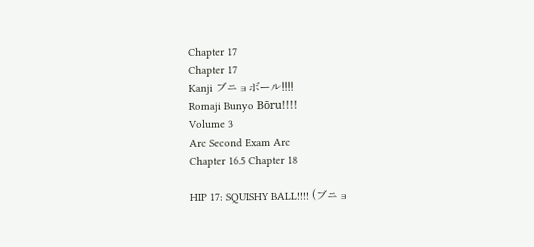Chapter 17
Chapter 17
Kanji ブニョボール!!!!
Romaji Bunyo Bōru!!!!
Volume 3
Arc Second Exam Arc
Chapter 16.5 Chapter 18

HIP 17: SQUISHY BALL!!!! (ブニョ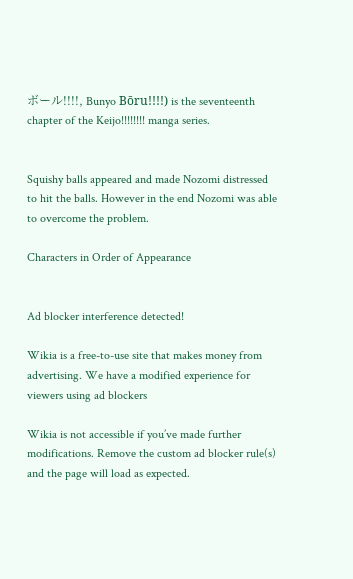ボール!!!!, Bunyo Bōru!!!!) is the seventeenth chapter of the Keijo!!!!!!!! manga series.


Squishy balls appeared and made Nozomi distressed to hit the balls. However in the end Nozomi was able to overcome the problem.

Characters in Order of Appearance


Ad blocker interference detected!

Wikia is a free-to-use site that makes money from advertising. We have a modified experience for viewers using ad blockers

Wikia is not accessible if you’ve made further modifications. Remove the custom ad blocker rule(s) and the page will load as expected.